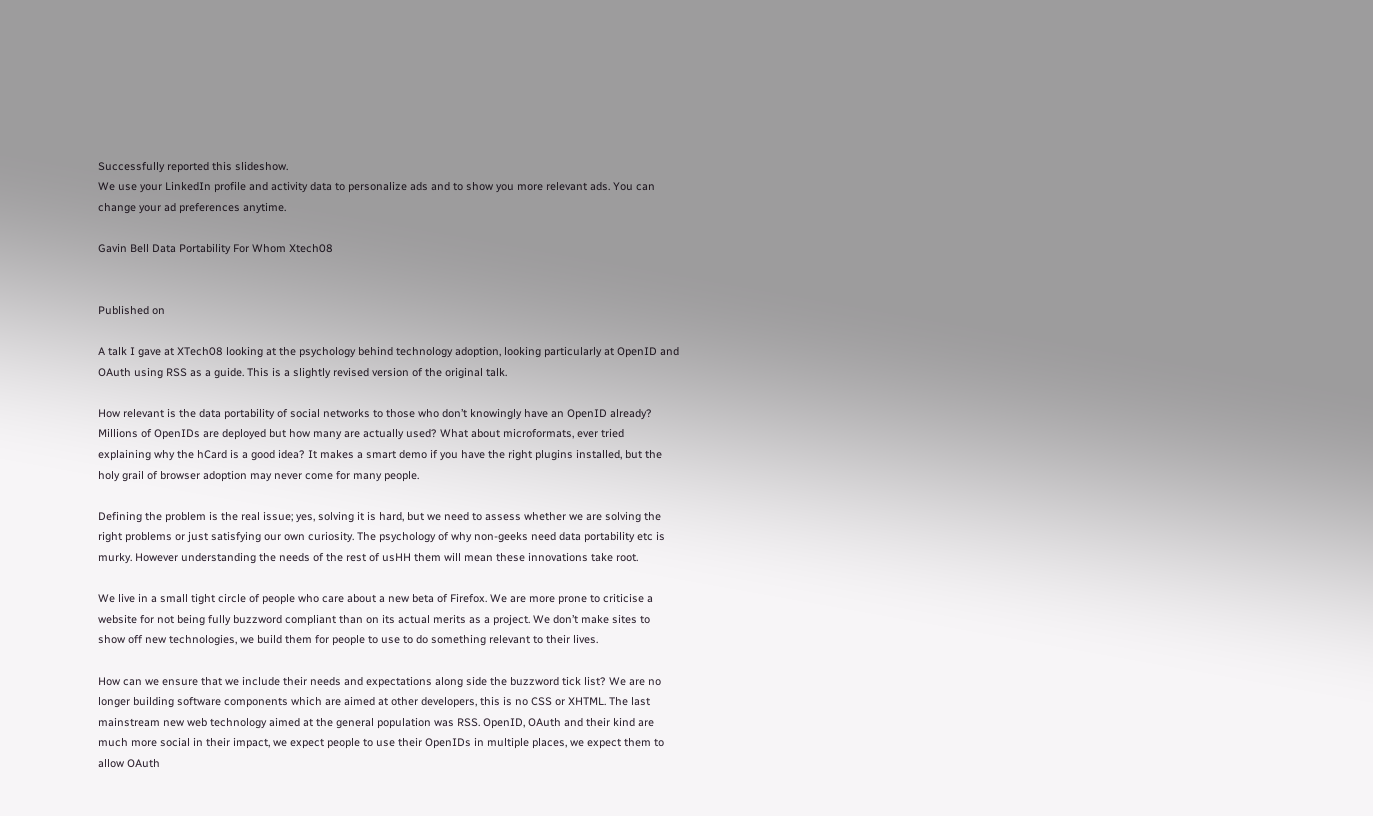Successfully reported this slideshow.
We use your LinkedIn profile and activity data to personalize ads and to show you more relevant ads. You can change your ad preferences anytime.

Gavin Bell Data Portability For Whom Xtech08


Published on

A talk I gave at XTech08 looking at the psychology behind technology adoption, looking particularly at OpenID and OAuth using RSS as a guide. This is a slightly revised version of the original talk.

How relevant is the data portability of social networks to those who don’t knowingly have an OpenID already? Millions of OpenIDs are deployed but how many are actually used? What about microformats, ever tried explaining why the hCard is a good idea? It makes a smart demo if you have the right plugins installed, but the holy grail of browser adoption may never come for many people.

Defining the problem is the real issue; yes, solving it is hard, but we need to assess whether we are solving the right problems or just satisfying our own curiosity. The psychology of why non-geeks need data portability etc is murky. However understanding the needs of the rest of usHH them will mean these innovations take root.

We live in a small tight circle of people who care about a new beta of Firefox. We are more prone to criticise a website for not being fully buzzword compliant than on its actual merits as a project. We don’t make sites to show off new technologies, we build them for people to use to do something relevant to their lives.

How can we ensure that we include their needs and expectations along side the buzzword tick list? We are no longer building software components which are aimed at other developers, this is no CSS or XHTML. The last mainstream new web technology aimed at the general population was RSS. OpenID, OAuth and their kind are much more social in their impact, we expect people to use their OpenIDs in multiple places, we expect them to allow OAuth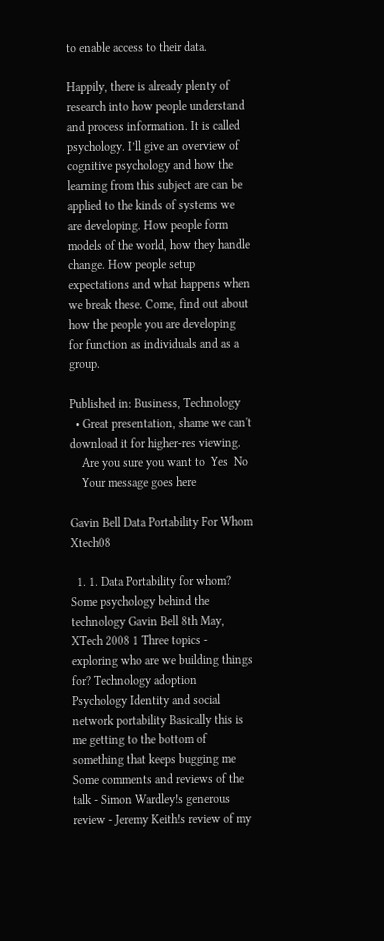to enable access to their data.

Happily, there is already plenty of research into how people understand and process information. It is called psychology. I’ll give an overview of cognitive psychology and how the learning from this subject are can be applied to the kinds of systems we are developing. How people form models of the world, how they handle change. How people setup expectations and what happens when we break these. Come, find out about how the people you are developing for function as individuals and as a group.

Published in: Business, Technology
  • Great presentation, shame we can't download it for higher-res viewing.
    Are you sure you want to  Yes  No
    Your message goes here

Gavin Bell Data Portability For Whom Xtech08

  1. 1. Data Portability for whom? Some psychology behind the technology Gavin Bell 8th May, XTech 2008 1 Three topics - exploring who are we building things for? Technology adoption Psychology Identity and social network portability Basically this is me getting to the bottom of something that keeps bugging me Some comments and reviews of the talk - Simon Wardley!s generous review - Jeremy Keith!s review of my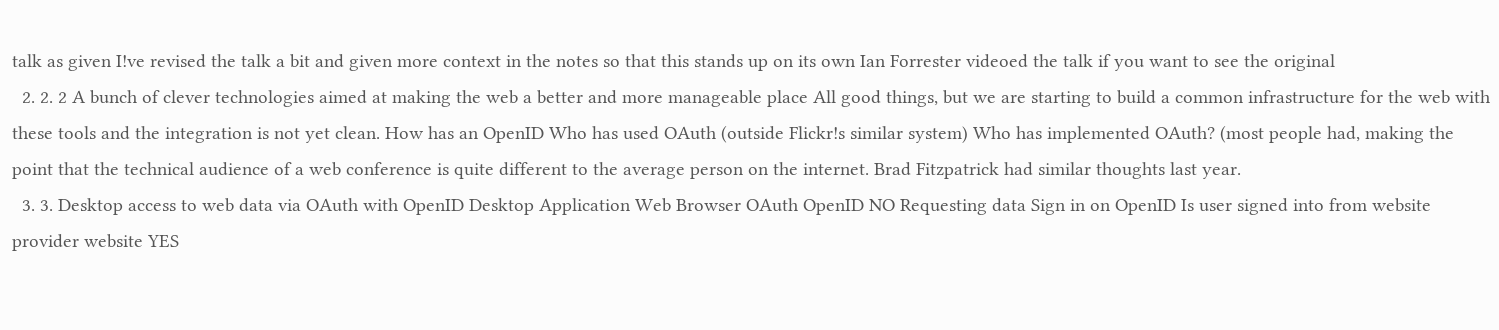talk as given I!ve revised the talk a bit and given more context in the notes so that this stands up on its own Ian Forrester videoed the talk if you want to see the original
  2. 2. 2 A bunch of clever technologies aimed at making the web a better and more manageable place All good things, but we are starting to build a common infrastructure for the web with these tools and the integration is not yet clean. How has an OpenID Who has used OAuth (outside Flickr!s similar system) Who has implemented OAuth? (most people had, making the point that the technical audience of a web conference is quite different to the average person on the internet. Brad Fitzpatrick had similar thoughts last year.
  3. 3. Desktop access to web data via OAuth with OpenID Desktop Application Web Browser OAuth OpenID NO Requesting data Sign in on OpenID Is user signed into from website provider website YES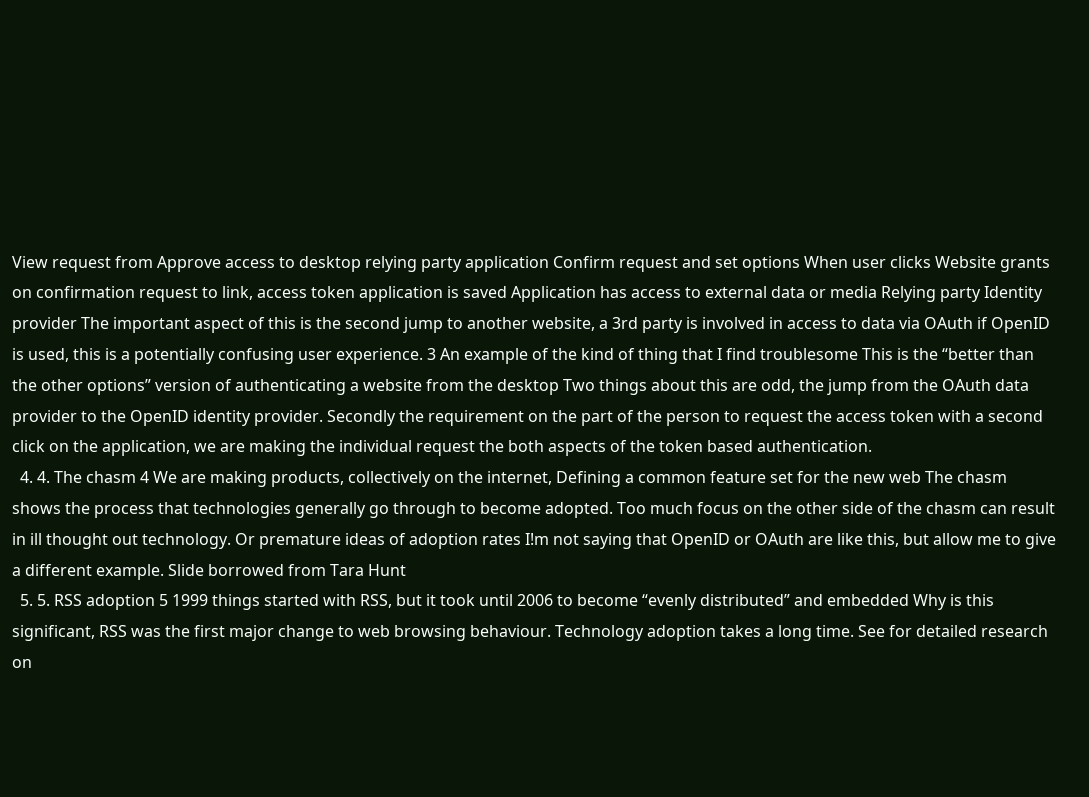View request from Approve access to desktop relying party application Confirm request and set options When user clicks Website grants on confirmation request to link, access token application is saved Application has access to external data or media Relying party Identity provider The important aspect of this is the second jump to another website, a 3rd party is involved in access to data via OAuth if OpenID is used, this is a potentially confusing user experience. 3 An example of the kind of thing that I find troublesome This is the “better than the other options” version of authenticating a website from the desktop Two things about this are odd, the jump from the OAuth data provider to the OpenID identity provider. Secondly the requirement on the part of the person to request the access token with a second click on the application, we are making the individual request the both aspects of the token based authentication.
  4. 4. The chasm 4 We are making products, collectively on the internet, Defining a common feature set for the new web The chasm shows the process that technologies generally go through to become adopted. Too much focus on the other side of the chasm can result in ill thought out technology. Or premature ideas of adoption rates I!m not saying that OpenID or OAuth are like this, but allow me to give a different example. Slide borrowed from Tara Hunt
  5. 5. RSS adoption 5 1999 things started with RSS, but it took until 2006 to become “evenly distributed” and embedded Why is this significant, RSS was the first major change to web browsing behaviour. Technology adoption takes a long time. See for detailed research on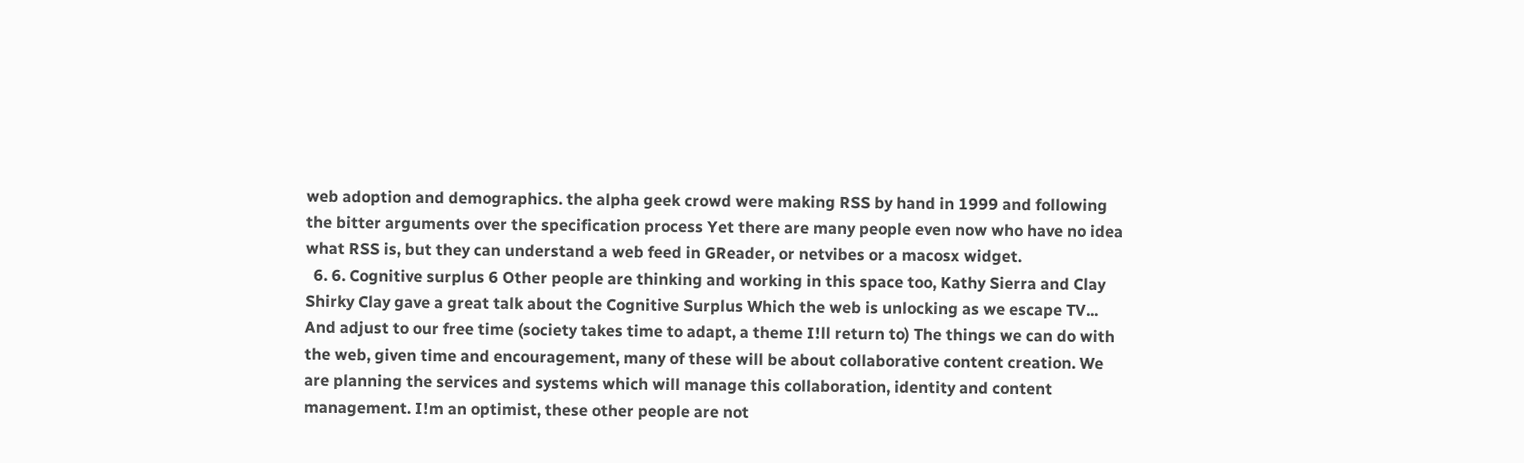web adoption and demographics. the alpha geek crowd were making RSS by hand in 1999 and following the bitter arguments over the specification process Yet there are many people even now who have no idea what RSS is, but they can understand a web feed in GReader, or netvibes or a macosx widget.
  6. 6. Cognitive surplus 6 Other people are thinking and working in this space too, Kathy Sierra and Clay Shirky Clay gave a great talk about the Cognitive Surplus Which the web is unlocking as we escape TV... And adjust to our free time (society takes time to adapt, a theme I!ll return to) The things we can do with the web, given time and encouragement, many of these will be about collaborative content creation. We are planning the services and systems which will manage this collaboration, identity and content management. I!m an optimist, these other people are not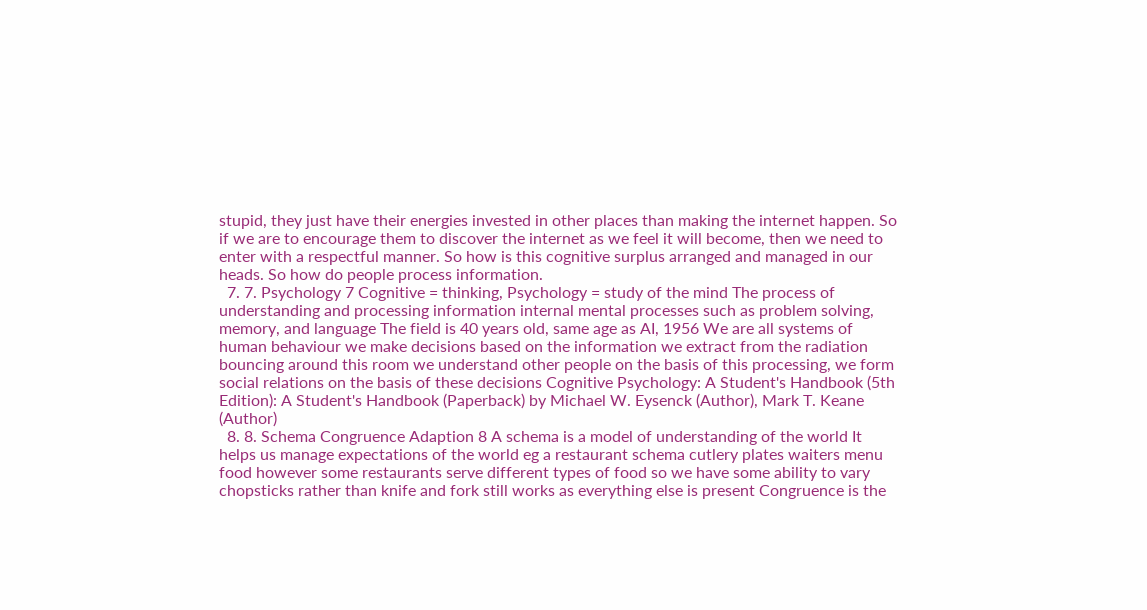stupid, they just have their energies invested in other places than making the internet happen. So if we are to encourage them to discover the internet as we feel it will become, then we need to enter with a respectful manner. So how is this cognitive surplus arranged and managed in our heads. So how do people process information.
  7. 7. Psychology 7 Cognitive = thinking, Psychology = study of the mind The process of understanding and processing information internal mental processes such as problem solving, memory, and language The field is 40 years old, same age as AI, 1956 We are all systems of human behaviour we make decisions based on the information we extract from the radiation bouncing around this room we understand other people on the basis of this processing, we form social relations on the basis of these decisions Cognitive Psychology: A Student's Handbook (5th Edition): A Student's Handbook (Paperback) by Michael W. Eysenck (Author), Mark T. Keane (Author)
  8. 8. Schema Congruence Adaption 8 A schema is a model of understanding of the world It helps us manage expectations of the world eg a restaurant schema cutlery plates waiters menu food however some restaurants serve different types of food so we have some ability to vary chopsticks rather than knife and fork still works as everything else is present Congruence is the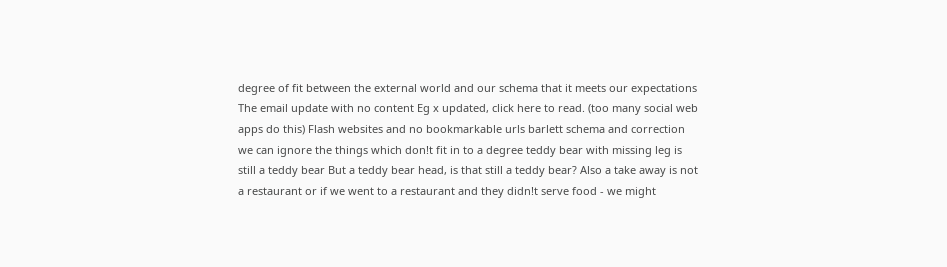degree of fit between the external world and our schema that it meets our expectations The email update with no content Eg x updated, click here to read. (too many social web apps do this) Flash websites and no bookmarkable urls barlett schema and correction we can ignore the things which don!t fit in to a degree teddy bear with missing leg is still a teddy bear But a teddy bear head, is that still a teddy bear? Also a take away is not a restaurant or if we went to a restaurant and they didn!t serve food - we might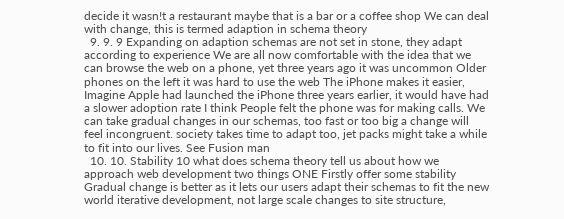decide it wasn!t a restaurant maybe that is a bar or a coffee shop We can deal with change, this is termed adaption in schema theory
  9. 9. 9 Expanding on adaption schemas are not set in stone, they adapt according to experience We are all now comfortable with the idea that we can browse the web on a phone, yet three years ago it was uncommon Older phones on the left it was hard to use the web The iPhone makes it easier, Imagine Apple had launched the iPhone three years earlier, it would have had a slower adoption rate I think People felt the phone was for making calls. We can take gradual changes in our schemas, too fast or too big a change will feel incongruent. society takes time to adapt too, jet packs might take a while to fit into our lives. See Fusion man
  10. 10. Stability 10 what does schema theory tell us about how we approach web development two things ONE Firstly offer some stability Gradual change is better as it lets our users adapt their schemas to fit the new world iterative development, not large scale changes to site structure,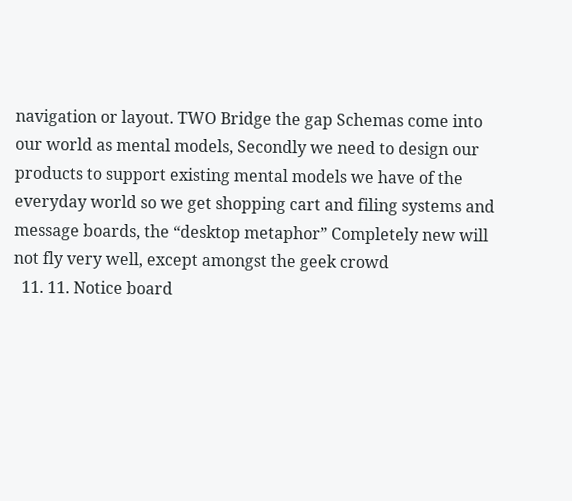navigation or layout. TWO Bridge the gap Schemas come into our world as mental models, Secondly we need to design our products to support existing mental models we have of the everyday world so we get shopping cart and filing systems and message boards, the “desktop metaphor” Completely new will not fly very well, except amongst the geek crowd
  11. 11. Notice board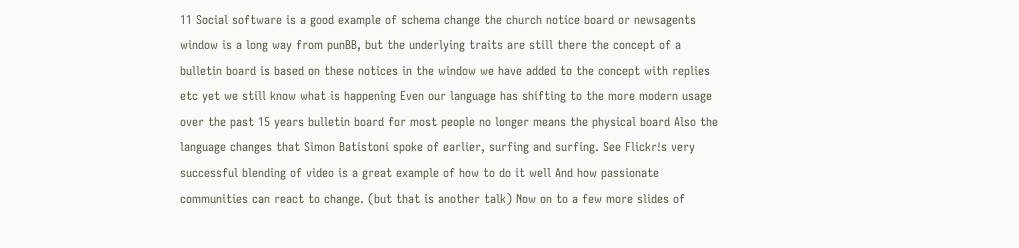11 Social software is a good example of schema change the church notice board or newsagents window is a long way from punBB, but the underlying traits are still there the concept of a bulletin board is based on these notices in the window we have added to the concept with replies etc yet we still know what is happening Even our language has shifting to the more modern usage over the past 15 years bulletin board for most people no longer means the physical board Also the language changes that Simon Batistoni spoke of earlier, surfing and surfing. See Flickr!s very successful blending of video is a great example of how to do it well And how passionate communities can react to change. (but that is another talk) Now on to a few more slides of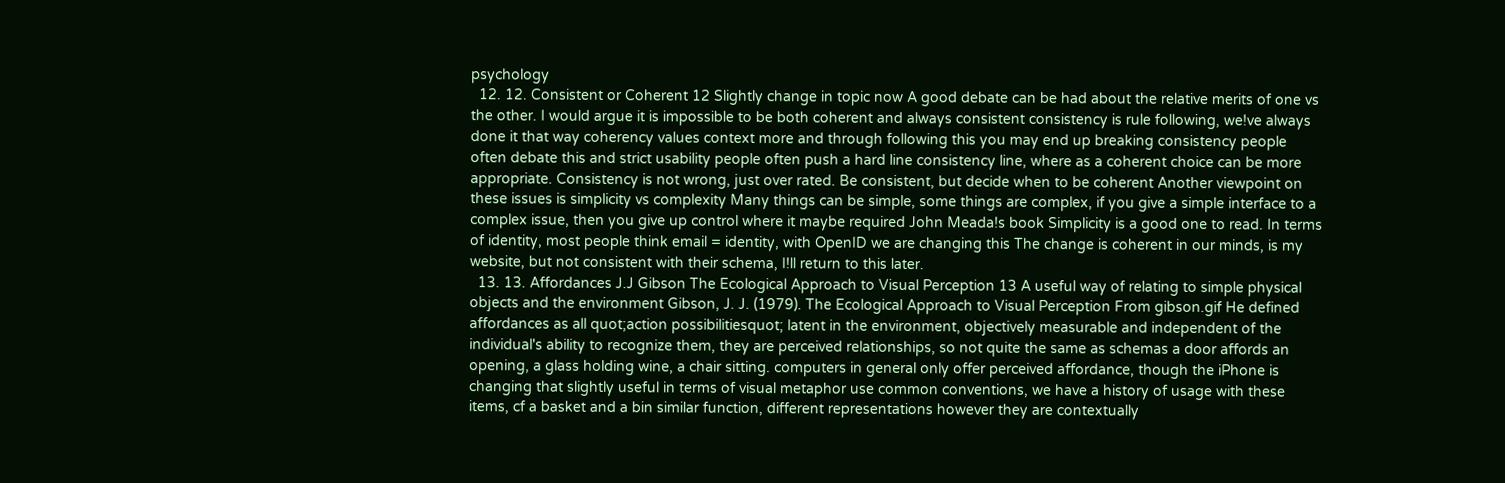psychology
  12. 12. Consistent or Coherent 12 Slightly change in topic now A good debate can be had about the relative merits of one vs the other. I would argue it is impossible to be both coherent and always consistent consistency is rule following, we!ve always done it that way coherency values context more and through following this you may end up breaking consistency people often debate this and strict usability people often push a hard line consistency line, where as a coherent choice can be more appropriate. Consistency is not wrong, just over rated. Be consistent, but decide when to be coherent Another viewpoint on these issues is simplicity vs complexity Many things can be simple, some things are complex, if you give a simple interface to a complex issue, then you give up control where it maybe required John Meada!s book Simplicity is a good one to read. In terms of identity, most people think email = identity, with OpenID we are changing this The change is coherent in our minds, is my website, but not consistent with their schema, I!ll return to this later.
  13. 13. Affordances J.J Gibson The Ecological Approach to Visual Perception 13 A useful way of relating to simple physical objects and the environment Gibson, J. J. (1979). The Ecological Approach to Visual Perception From gibson.gif He defined affordances as all quot;action possibilitiesquot; latent in the environment, objectively measurable and independent of the individual's ability to recognize them, they are perceived relationships, so not quite the same as schemas a door affords an opening, a glass holding wine, a chair sitting. computers in general only offer perceived affordance, though the iPhone is changing that slightly useful in terms of visual metaphor use common conventions, we have a history of usage with these items, cf a basket and a bin similar function, different representations however they are contextually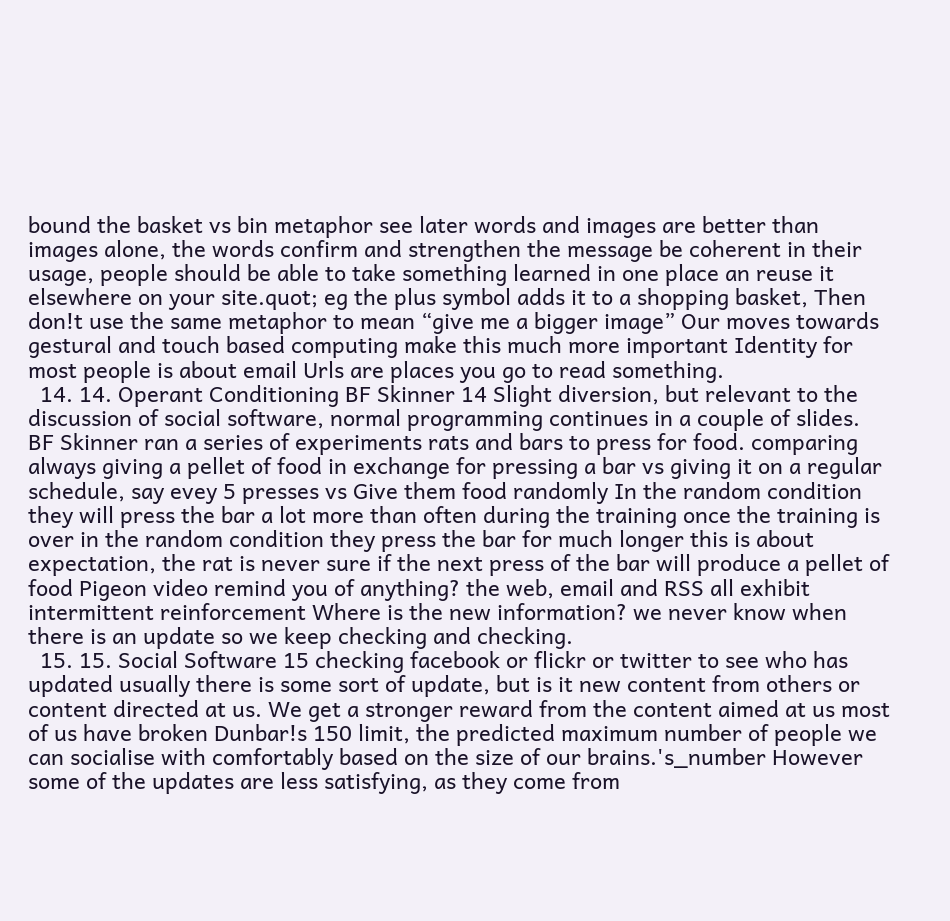bound the basket vs bin metaphor see later words and images are better than images alone, the words confirm and strengthen the message be coherent in their usage, people should be able to take something learned in one place an reuse it elsewhere on your site.quot; eg the plus symbol adds it to a shopping basket, Then don!t use the same metaphor to mean “give me a bigger image” Our moves towards gestural and touch based computing make this much more important Identity for most people is about email Urls are places you go to read something.
  14. 14. Operant Conditioning BF Skinner 14 Slight diversion, but relevant to the discussion of social software, normal programming continues in a couple of slides. BF Skinner ran a series of experiments rats and bars to press for food. comparing always giving a pellet of food in exchange for pressing a bar vs giving it on a regular schedule, say evey 5 presses vs Give them food randomly In the random condition they will press the bar a lot more than often during the training once the training is over in the random condition they press the bar for much longer this is about expectation, the rat is never sure if the next press of the bar will produce a pellet of food Pigeon video remind you of anything? the web, email and RSS all exhibit intermittent reinforcement Where is the new information? we never know when there is an update so we keep checking and checking.
  15. 15. Social Software 15 checking facebook or flickr or twitter to see who has updated usually there is some sort of update, but is it new content from others or content directed at us. We get a stronger reward from the content aimed at us most of us have broken Dunbar!s 150 limit, the predicted maximum number of people we can socialise with comfortably based on the size of our brains.'s_number However some of the updates are less satisfying, as they come from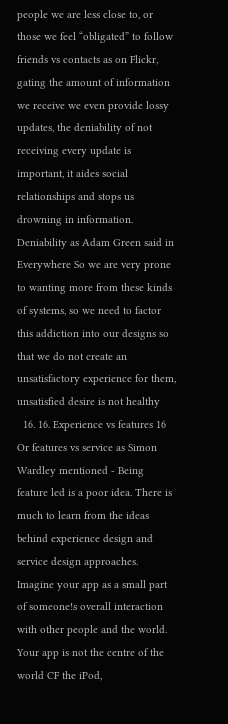people we are less close to, or those we feel “obligated” to follow friends vs contacts as on Flickr, gating the amount of information we receive we even provide lossy updates, the deniability of not receiving every update is important, it aides social relationships and stops us drowning in information. Deniability as Adam Green said in Everywhere So we are very prone to wanting more from these kinds of systems, so we need to factor this addiction into our designs so that we do not create an unsatisfactory experience for them, unsatisfied desire is not healthy
  16. 16. Experience vs features 16 Or features vs service as Simon Wardley mentioned - Being feature led is a poor idea. There is much to learn from the ideas behind experience design and service design approaches. Imagine your app as a small part of someone!s overall interaction with other people and the world. Your app is not the centre of the world CF the iPod,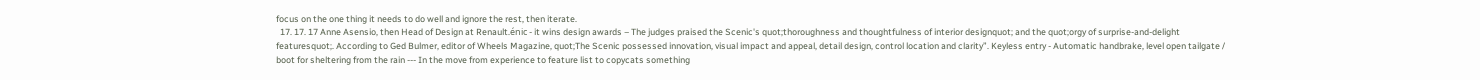focus on the one thing it needs to do well and ignore the rest, then iterate.
  17. 17. 17 Anne Asensio, then Head of Design at Renault.énic - it wins design awards – The judges praised the Scenic's quot;thoroughness and thoughtfulness of interior designquot; and the quot;orgy of surprise-and-delight featuresquot;. According to Ged Bulmer, editor of Wheels Magazine, quot;The Scenic possessed innovation, visual impact and appeal, detail design, control location and clarity”. Keyless entry - Automatic handbrake, level open tailgate / boot for sheltering from the rain --- In the move from experience to feature list to copycats something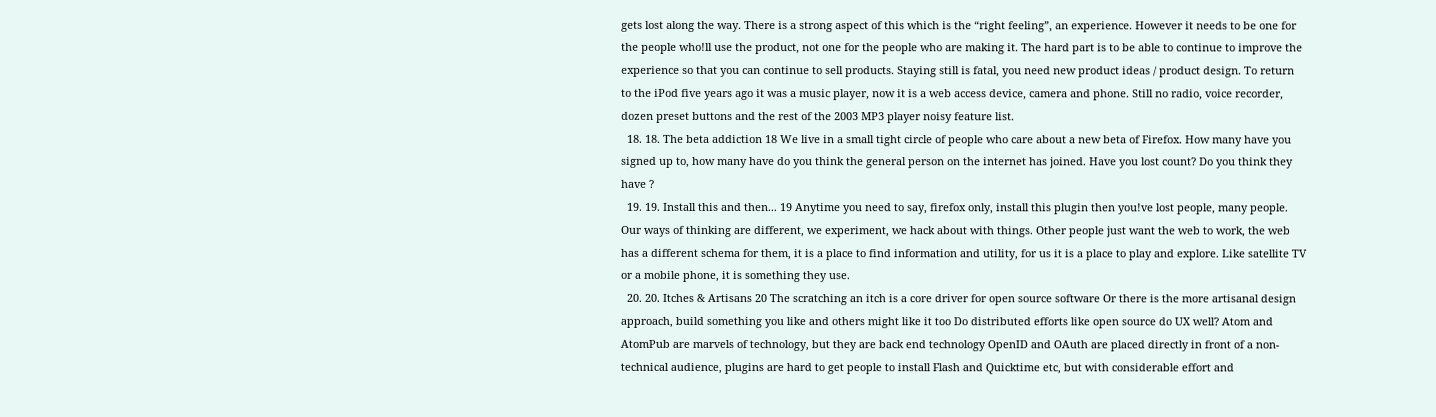gets lost along the way. There is a strong aspect of this which is the “right feeling”, an experience. However it needs to be one for the people who!ll use the product, not one for the people who are making it. The hard part is to be able to continue to improve the experience so that you can continue to sell products. Staying still is fatal, you need new product ideas / product design. To return to the iPod five years ago it was a music player, now it is a web access device, camera and phone. Still no radio, voice recorder, dozen preset buttons and the rest of the 2003 MP3 player noisy feature list.
  18. 18. The beta addiction 18 We live in a small tight circle of people who care about a new beta of Firefox. How many have you signed up to, how many have do you think the general person on the internet has joined. Have you lost count? Do you think they have ?
  19. 19. Install this and then... 19 Anytime you need to say, firefox only, install this plugin then you!ve lost people, many people. Our ways of thinking are different, we experiment, we hack about with things. Other people just want the web to work, the web has a different schema for them, it is a place to find information and utility, for us it is a place to play and explore. Like satellite TV or a mobile phone, it is something they use.
  20. 20. Itches & Artisans 20 The scratching an itch is a core driver for open source software Or there is the more artisanal design approach, build something you like and others might like it too Do distributed efforts like open source do UX well? Atom and AtomPub are marvels of technology, but they are back end technology OpenID and OAuth are placed directly in front of a non-technical audience, plugins are hard to get people to install Flash and Quicktime etc, but with considerable effort and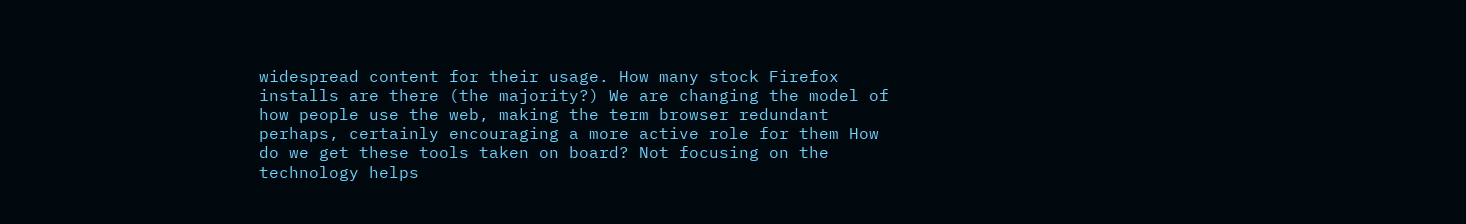widespread content for their usage. How many stock Firefox installs are there (the majority?) We are changing the model of how people use the web, making the term browser redundant perhaps, certainly encouraging a more active role for them How do we get these tools taken on board? Not focusing on the technology helps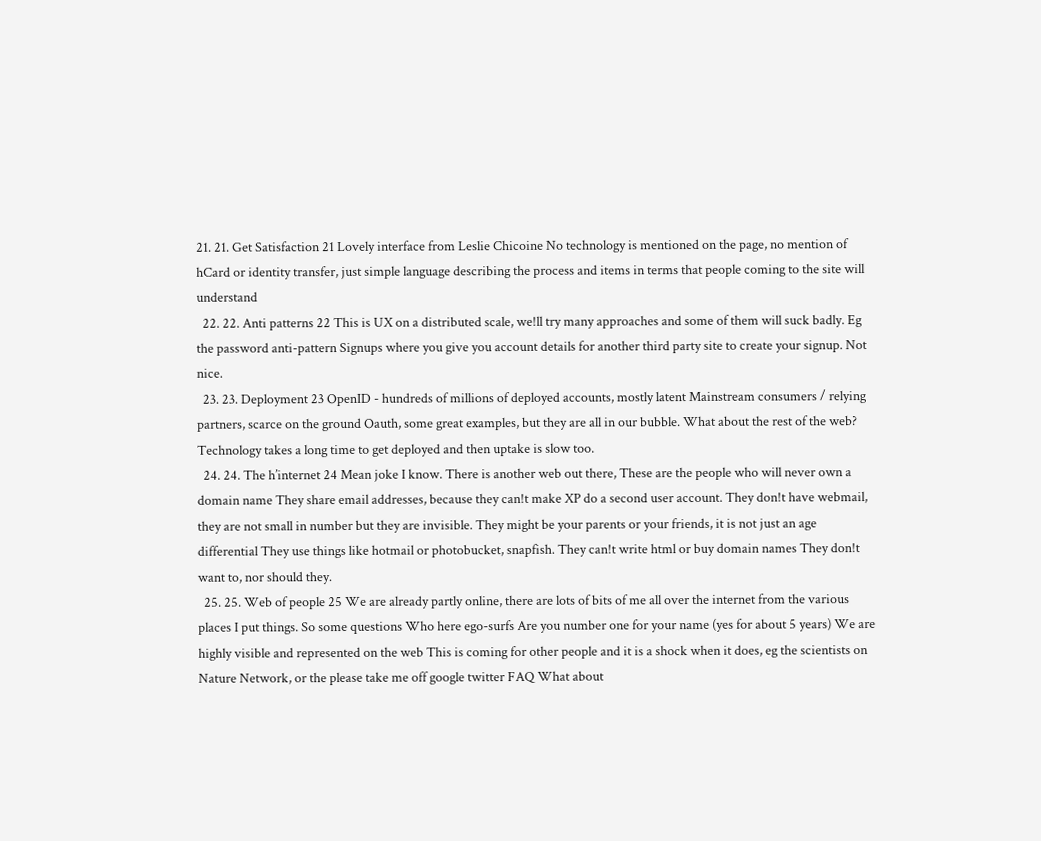21. 21. Get Satisfaction 21 Lovely interface from Leslie Chicoine No technology is mentioned on the page, no mention of hCard or identity transfer, just simple language describing the process and items in terms that people coming to the site will understand
  22. 22. Anti patterns 22 This is UX on a distributed scale, we!ll try many approaches and some of them will suck badly. Eg the password anti-pattern Signups where you give you account details for another third party site to create your signup. Not nice.
  23. 23. Deployment 23 OpenID - hundreds of millions of deployed accounts, mostly latent Mainstream consumers / relying partners, scarce on the ground Oauth, some great examples, but they are all in our bubble. What about the rest of the web? Technology takes a long time to get deployed and then uptake is slow too.
  24. 24. The h’internet 24 Mean joke I know. There is another web out there, These are the people who will never own a domain name They share email addresses, because they can!t make XP do a second user account. They don!t have webmail, they are not small in number but they are invisible. They might be your parents or your friends, it is not just an age differential They use things like hotmail or photobucket, snapfish. They can!t write html or buy domain names They don!t want to, nor should they.
  25. 25. Web of people 25 We are already partly online, there are lots of bits of me all over the internet from the various places I put things. So some questions Who here ego-surfs Are you number one for your name (yes for about 5 years) We are highly visible and represented on the web This is coming for other people and it is a shock when it does, eg the scientists on Nature Network, or the please take me off google twitter FAQ What about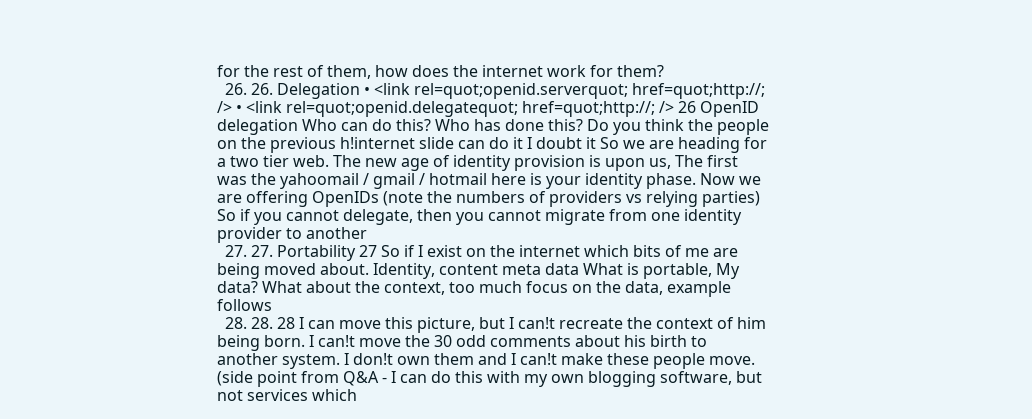for the rest of them, how does the internet work for them?
  26. 26. Delegation • <link rel=quot;openid.serverquot; href=quot;http://; /> • <link rel=quot;openid.delegatequot; href=quot;http://; /> 26 OpenID delegation Who can do this? Who has done this? Do you think the people on the previous h!internet slide can do it I doubt it So we are heading for a two tier web. The new age of identity provision is upon us, The first was the yahoomail / gmail / hotmail here is your identity phase. Now we are offering OpenIDs (note the numbers of providers vs relying parties) So if you cannot delegate, then you cannot migrate from one identity provider to another
  27. 27. Portability 27 So if I exist on the internet which bits of me are being moved about. Identity, content meta data What is portable, My data? What about the context, too much focus on the data, example follows
  28. 28. 28 I can move this picture, but I can!t recreate the context of him being born. I can!t move the 30 odd comments about his birth to another system. I don!t own them and I can!t make these people move. (side point from Q&A - I can do this with my own blogging software, but not services which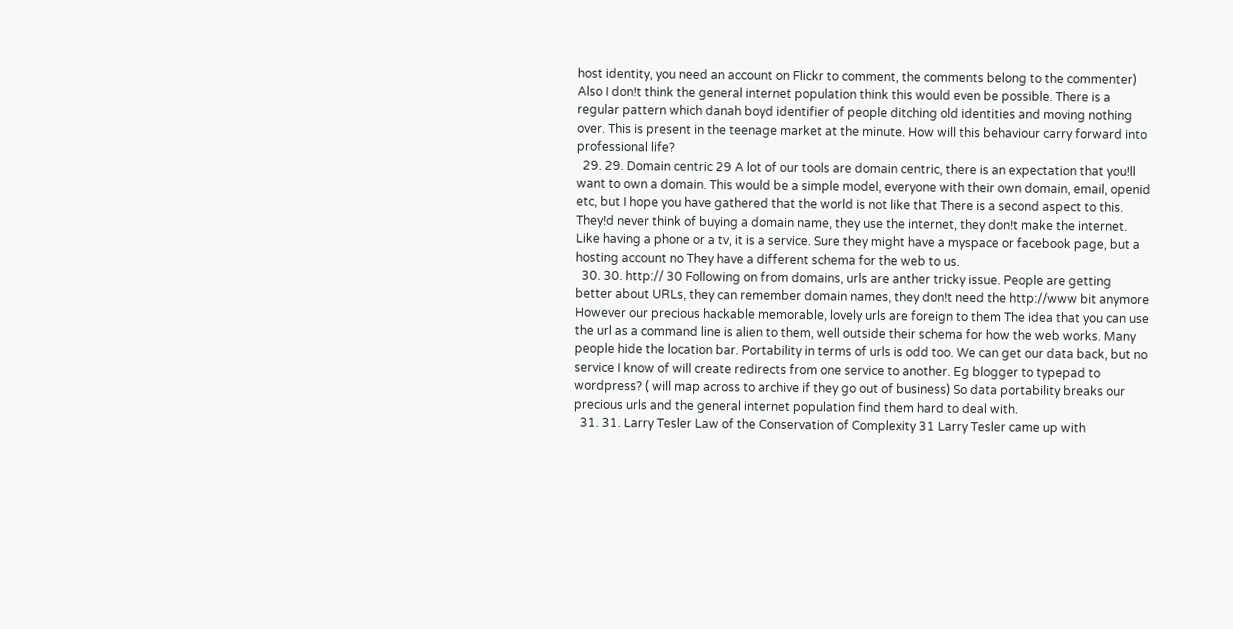host identity, you need an account on Flickr to comment, the comments belong to the commenter) Also I don!t think the general internet population think this would even be possible. There is a regular pattern which danah boyd identifier of people ditching old identities and moving nothing over. This is present in the teenage market at the minute. How will this behaviour carry forward into professional life?
  29. 29. Domain centric 29 A lot of our tools are domain centric, there is an expectation that you!ll want to own a domain. This would be a simple model, everyone with their own domain, email, openid etc, but I hope you have gathered that the world is not like that There is a second aspect to this. They!d never think of buying a domain name, they use the internet, they don!t make the internet. Like having a phone or a tv, it is a service. Sure they might have a myspace or facebook page, but a hosting account no They have a different schema for the web to us.
  30. 30. http:// 30 Following on from domains, urls are anther tricky issue. People are getting better about URLs, they can remember domain names, they don!t need the http://www bit anymore However our precious hackable memorable, lovely urls are foreign to them The idea that you can use the url as a command line is alien to them, well outside their schema for how the web works. Many people hide the location bar. Portability in terms of urls is odd too. We can get our data back, but no service I know of will create redirects from one service to another. Eg blogger to typepad to wordpress? ( will map across to archive if they go out of business) So data portability breaks our precious urls and the general internet population find them hard to deal with.
  31. 31. Larry Tesler Law of the Conservation of Complexity 31 Larry Tesler came up with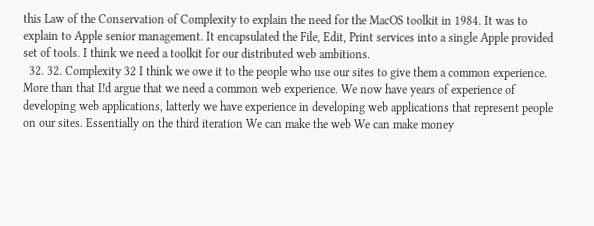this Law of the Conservation of Complexity to explain the need for the MacOS toolkit in 1984. It was to explain to Apple senior management. It encapsulated the File, Edit, Print services into a single Apple provided set of tools. I think we need a toolkit for our distributed web ambitions.
  32. 32. Complexity 32 I think we owe it to the people who use our sites to give them a common experience. More than that I!d argue that we need a common web experience. We now have years of experience of developing web applications, latterly we have experience in developing web applications that represent people on our sites. Essentially on the third iteration We can make the web We can make money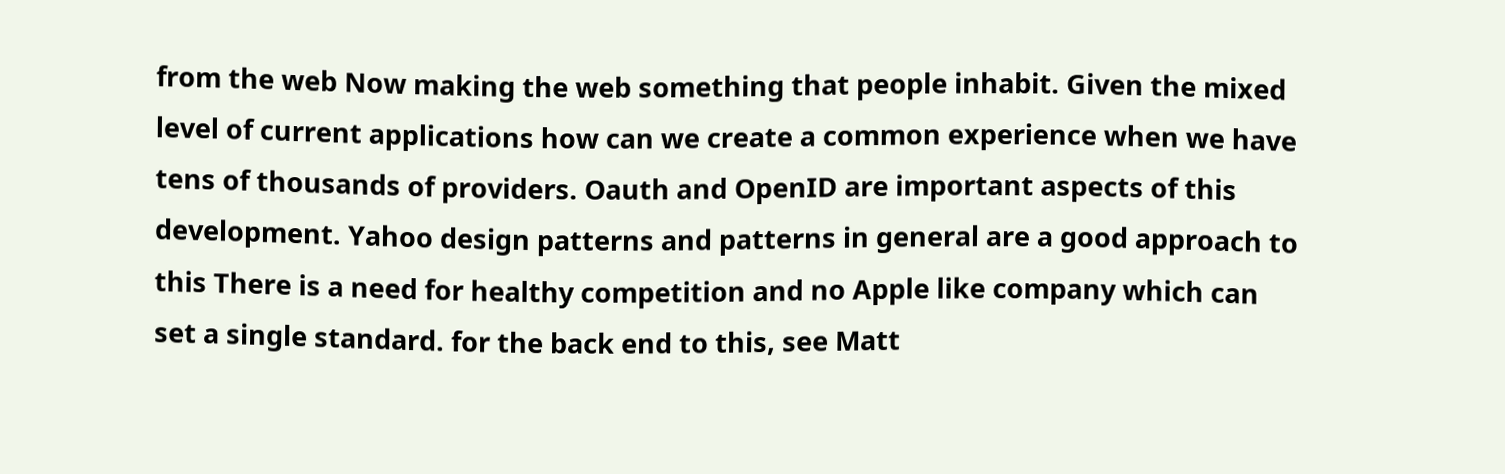from the web Now making the web something that people inhabit. Given the mixed level of current applications how can we create a common experience when we have tens of thousands of providers. Oauth and OpenID are important aspects of this development. Yahoo design patterns and patterns in general are a good approach to this There is a need for healthy competition and no Apple like company which can set a single standard. for the back end to this, see Matt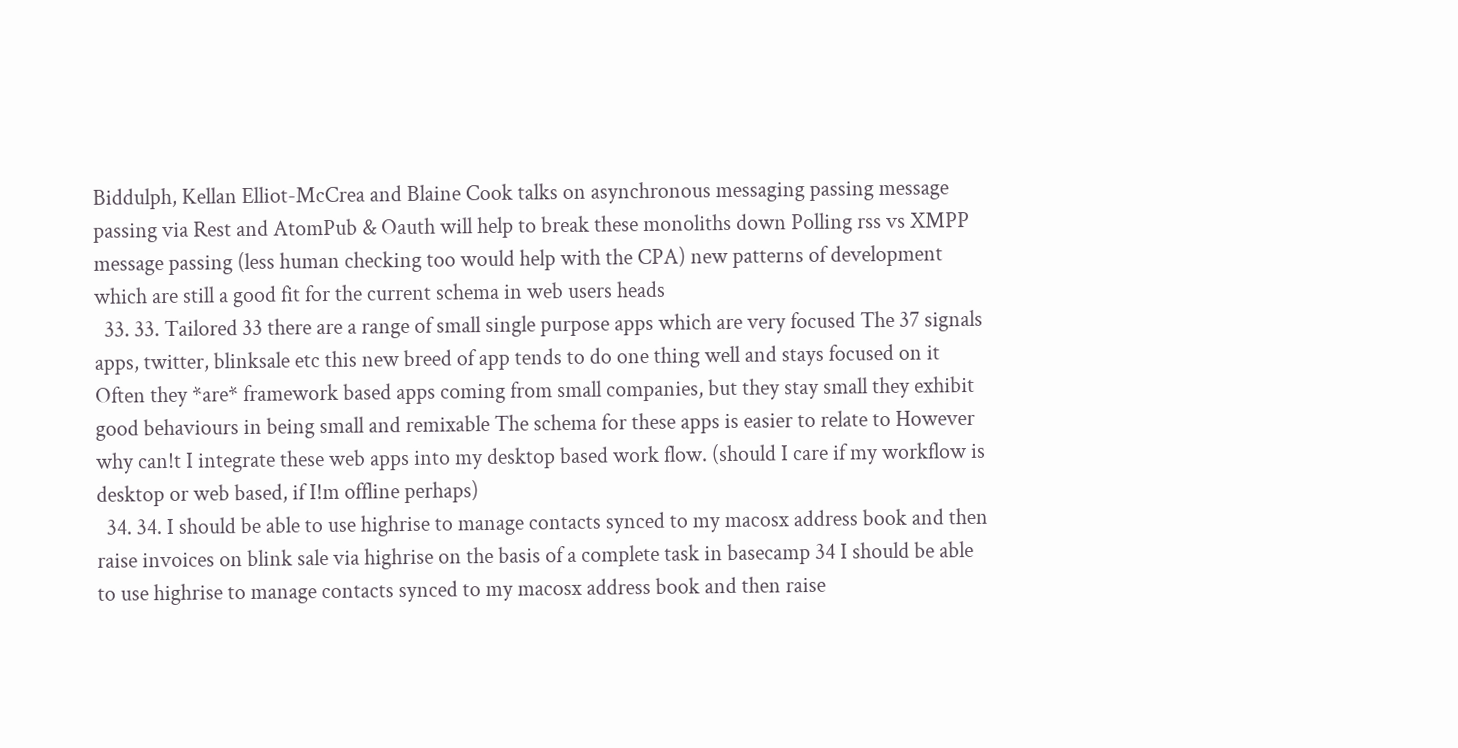Biddulph, Kellan Elliot-McCrea and Blaine Cook talks on asynchronous messaging passing message passing via Rest and AtomPub & Oauth will help to break these monoliths down Polling rss vs XMPP message passing (less human checking too would help with the CPA) new patterns of development which are still a good fit for the current schema in web users heads
  33. 33. Tailored 33 there are a range of small single purpose apps which are very focused The 37 signals apps, twitter, blinksale etc this new breed of app tends to do one thing well and stays focused on it Often they *are* framework based apps coming from small companies, but they stay small they exhibit good behaviours in being small and remixable The schema for these apps is easier to relate to However why can!t I integrate these web apps into my desktop based work flow. (should I care if my workflow is desktop or web based, if I!m offline perhaps)
  34. 34. I should be able to use highrise to manage contacts synced to my macosx address book and then raise invoices on blink sale via highrise on the basis of a complete task in basecamp 34 I should be able to use highrise to manage contacts synced to my macosx address book and then raise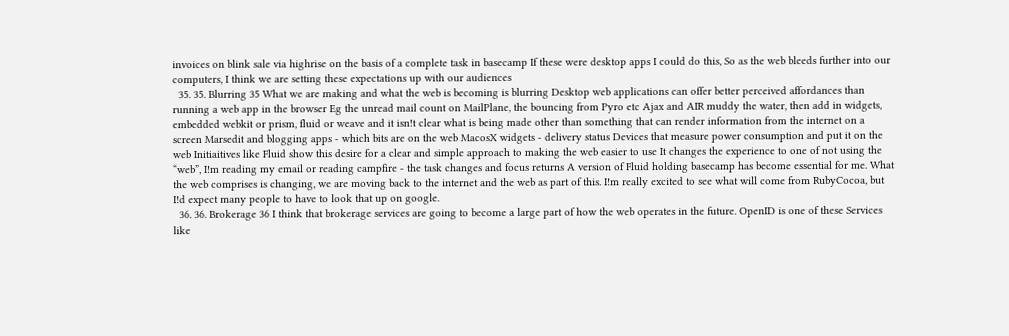invoices on blink sale via highrise on the basis of a complete task in basecamp If these were desktop apps I could do this, So as the web bleeds further into our computers, I think we are setting these expectations up with our audiences
  35. 35. Blurring 35 What we are making and what the web is becoming is blurring Desktop web applications can offer better perceived affordances than running a web app in the browser Eg the unread mail count on MailPlane, the bouncing from Pyro etc Ajax and AIR muddy the water, then add in widgets, embedded webkit or prism, fluid or weave and it isn!t clear what is being made other than something that can render information from the internet on a screen Marsedit and blogging apps - which bits are on the web MacosX widgets - delivery status Devices that measure power consumption and put it on the web Initiaitives like Fluid show this desire for a clear and simple approach to making the web easier to use It changes the experience to one of not using the “web”, I!m reading my email or reading campfire - the task changes and focus returns A version of Fluid holding basecamp has become essential for me. What the web comprises is changing, we are moving back to the internet and the web as part of this. I!m really excited to see what will come from RubyCocoa, but I!d expect many people to have to look that up on google.
  36. 36. Brokerage 36 I think that brokerage services are going to become a large part of how the web operates in the future. OpenID is one of these Services like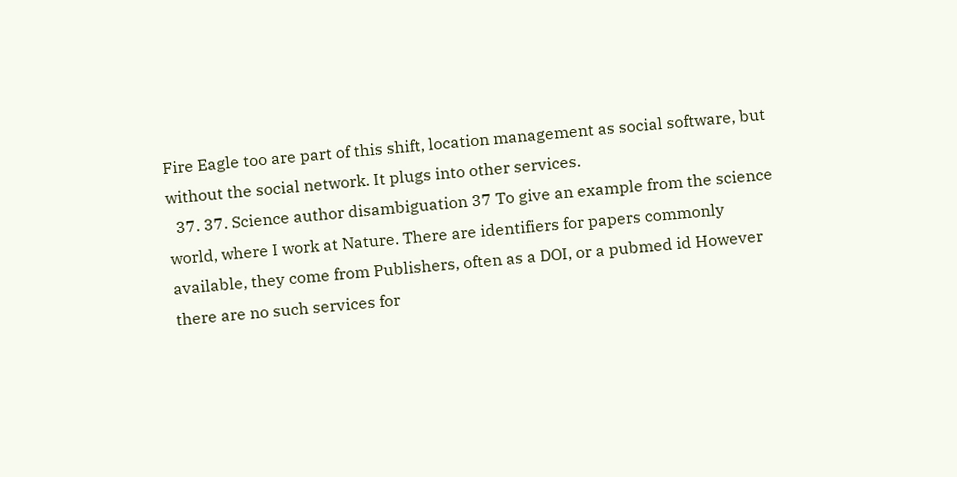Fire Eagle too are part of this shift, location management as social software, but without the social network. It plugs into other services.
  37. 37. Science author disambiguation 37 To give an example from the science world, where I work at Nature. There are identifiers for papers commonly available, they come from Publishers, often as a DOI, or a pubmed id However there are no such services for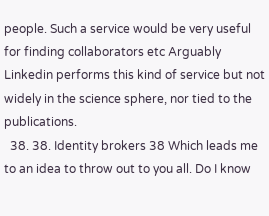people. Such a service would be very useful for finding collaborators etc Arguably Linkedin performs this kind of service but not widely in the science sphere, nor tied to the publications.
  38. 38. Identity brokers 38 Which leads me to an idea to throw out to you all. Do I know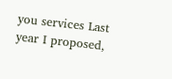you services Last year I proposed,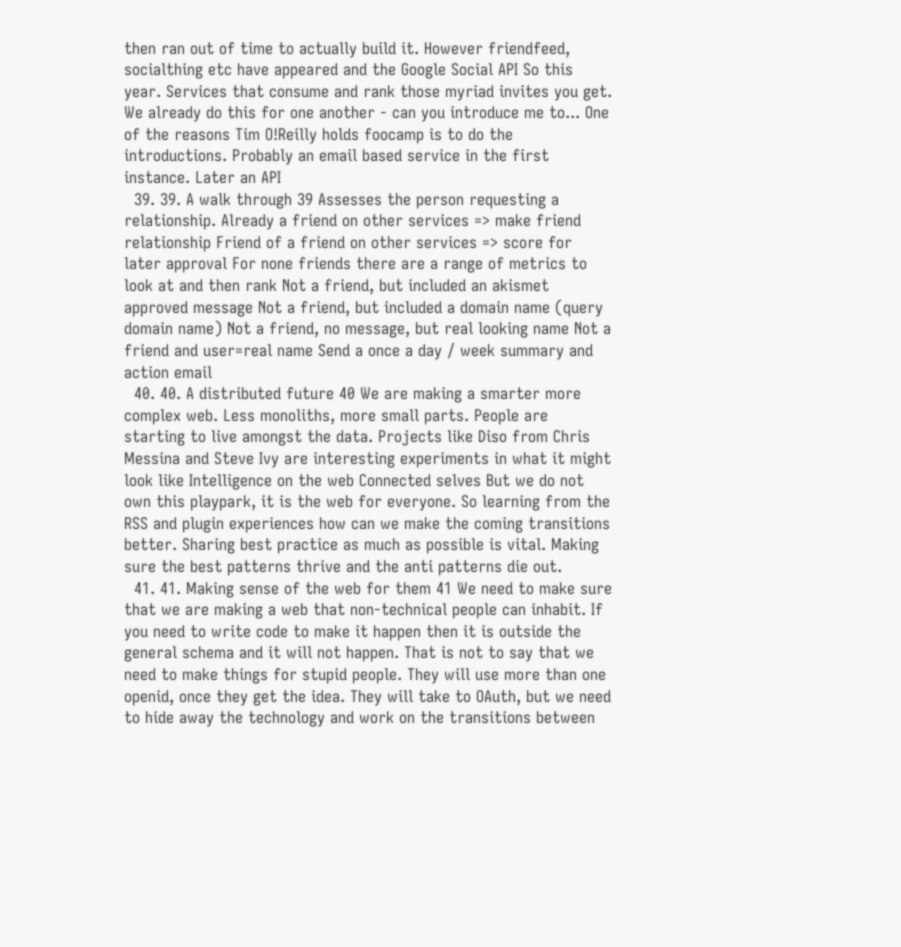then ran out of time to actually build it. However friendfeed, socialthing etc have appeared and the Google Social API So this year. Services that consume and rank those myriad invites you get. We already do this for one another - can you introduce me to... One of the reasons Tim O!Reilly holds foocamp is to do the introductions. Probably an email based service in the first instance. Later an API
  39. 39. A walk through 39 Assesses the person requesting a relationship. Already a friend on other services => make friend relationship Friend of a friend on other services => score for later approval For none friends there are a range of metrics to look at and then rank Not a friend, but included an akismet approved message Not a friend, but included a domain name (query domain name) Not a friend, no message, but real looking name Not a friend and user=real name Send a once a day / week summary and action email
  40. 40. A distributed future 40 We are making a smarter more complex web. Less monoliths, more small parts. People are starting to live amongst the data. Projects like Diso from Chris Messina and Steve Ivy are interesting experiments in what it might look like Intelligence on the web Connected selves But we do not own this playpark, it is the web for everyone. So learning from the RSS and plugin experiences how can we make the coming transitions better. Sharing best practice as much as possible is vital. Making sure the best patterns thrive and the anti patterns die out.
  41. 41. Making sense of the web for them 41 We need to make sure that we are making a web that non-technical people can inhabit. If you need to write code to make it happen then it is outside the general schema and it will not happen. That is not to say that we need to make things for stupid people. They will use more than one openid, once they get the idea. They will take to OAuth, but we need to hide away the technology and work on the transitions between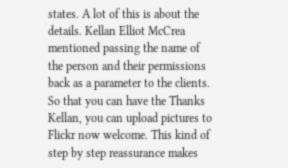states. A lot of this is about the details. Kellan Elliot McCrea mentioned passing the name of the person and their permissions back as a parameter to the clients. So that you can have the Thanks Kellan, you can upload pictures to Flickr now welcome. This kind of step by step reassurance makes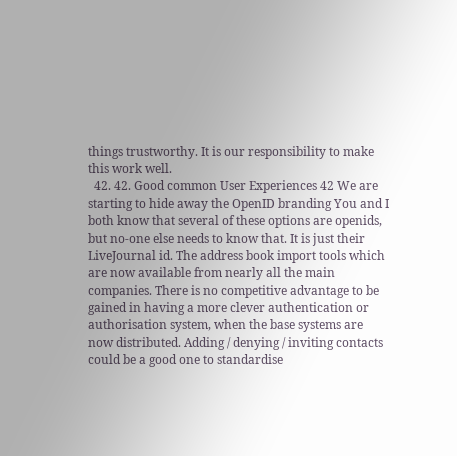things trustworthy. It is our responsibility to make this work well.
  42. 42. Good common User Experiences 42 We are starting to hide away the OpenID branding You and I both know that several of these options are openids, but no-one else needs to know that. It is just their LiveJournal id. The address book import tools which are now available from nearly all the main companies. There is no competitive advantage to be gained in having a more clever authentication or authorisation system, when the base systems are now distributed. Adding / denying / inviting contacts could be a good one to standardise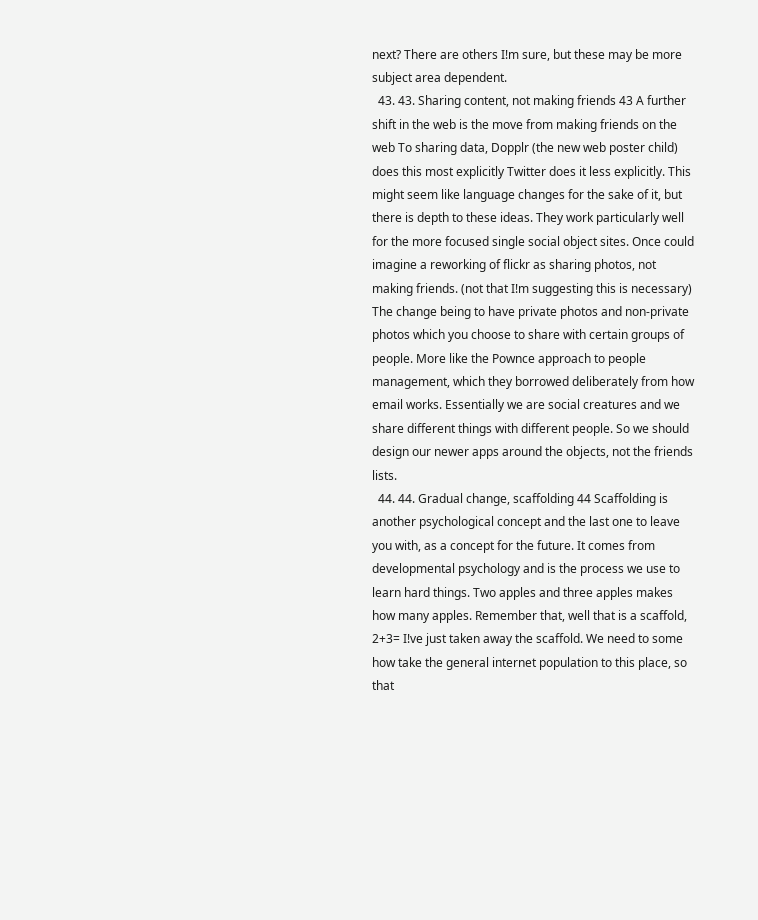next? There are others I!m sure, but these may be more subject area dependent.
  43. 43. Sharing content, not making friends 43 A further shift in the web is the move from making friends on the web To sharing data, Dopplr (the new web poster child) does this most explicitly Twitter does it less explicitly. This might seem like language changes for the sake of it, but there is depth to these ideas. They work particularly well for the more focused single social object sites. Once could imagine a reworking of flickr as sharing photos, not making friends. (not that I!m suggesting this is necessary) The change being to have private photos and non-private photos which you choose to share with certain groups of people. More like the Pownce approach to people management, which they borrowed deliberately from how email works. Essentially we are social creatures and we share different things with different people. So we should design our newer apps around the objects, not the friends lists.
  44. 44. Gradual change, scaffolding 44 Scaffolding is another psychological concept and the last one to leave you with, as a concept for the future. It comes from developmental psychology and is the process we use to learn hard things. Two apples and three apples makes how many apples. Remember that, well that is a scaffold, 2+3= I!ve just taken away the scaffold. We need to some how take the general internet population to this place, so that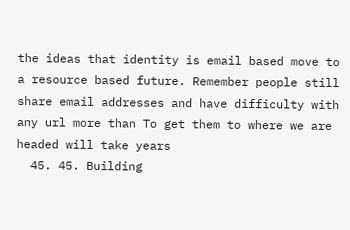the ideas that identity is email based move to a resource based future. Remember people still share email addresses and have difficulty with any url more than To get them to where we are headed will take years
  45. 45. Building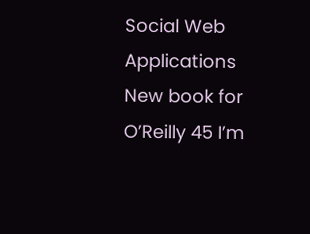Social Web Applications New book for O’Reilly 45 I’m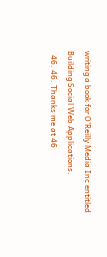writing a book for O’Reilly Media Inc entitled Building Social Web Applications.
  46. 46. Thanks me at 46